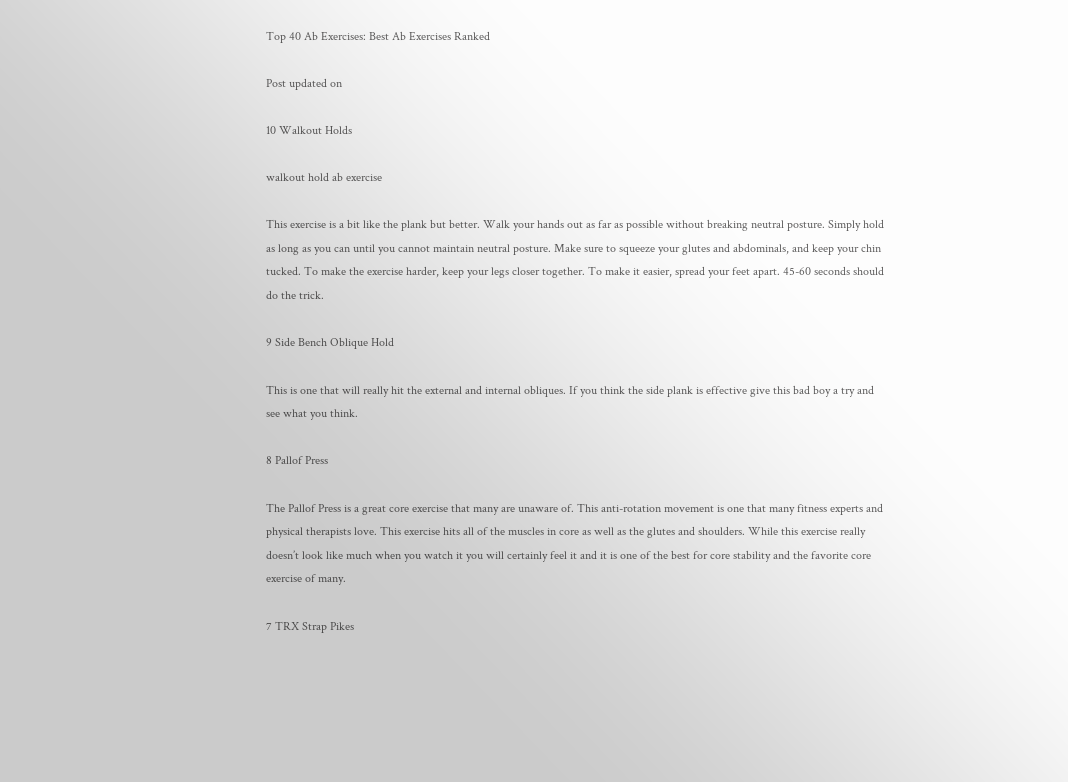Top 40 Ab Exercises: Best Ab Exercises Ranked

Post updated on

10 Walkout Holds

walkout hold ab exercise

This exercise is a bit like the plank but better. Walk your hands out as far as possible without breaking neutral posture. Simply hold as long as you can until you cannot maintain neutral posture. Make sure to squeeze your glutes and abdominals, and keep your chin tucked. To make the exercise harder, keep your legs closer together. To make it easier, spread your feet apart. 45-60 seconds should do the trick.

9 Side Bench Oblique Hold

This is one that will really hit the external and internal obliques. If you think the side plank is effective give this bad boy a try and see what you think.

8 Pallof Press

The Pallof Press is a great core exercise that many are unaware of. This anti-rotation movement is one that many fitness experts and physical therapists love. This exercise hits all of the muscles in core as well as the glutes and shoulders. While this exercise really doesn’t look like much when you watch it you will certainly feel it and it is one of the best for core stability and the favorite core exercise of many.

7 TRX Strap Pikes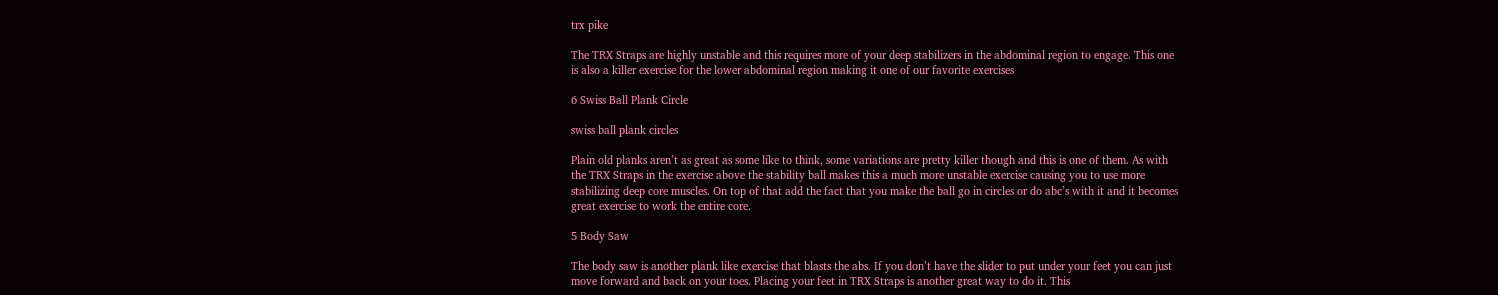trx pike

The TRX Straps are highly unstable and this requires more of your deep stabilizers in the abdominal region to engage. This one is also a killer exercise for the lower abdominal region making it one of our favorite exercises

6 Swiss Ball Plank Circle

swiss ball plank circles

Plain old planks aren’t as great as some like to think, some variations are pretty killer though and this is one of them. As with the TRX Straps in the exercise above the stability ball makes this a much more unstable exercise causing you to use more stabilizing deep core muscles. On top of that add the fact that you make the ball go in circles or do abc’s with it and it becomes great exercise to work the entire core.

5 Body Saw

The body saw is another plank like exercise that blasts the abs. If you don’t have the slider to put under your feet you can just move forward and back on your toes. Placing your feet in TRX Straps is another great way to do it. This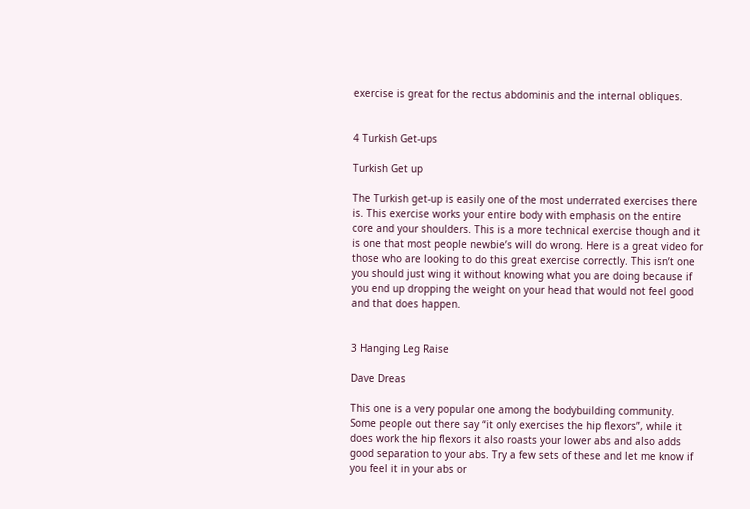exercise is great for the rectus abdominis and the internal obliques.


4 Turkish Get-ups

Turkish Get up

The Turkish get-up is easily one of the most underrated exercises there is. This exercise works your entire body with emphasis on the entire core and your shoulders. This is a more technical exercise though and it is one that most people newbie’s will do wrong. Here is a great video for those who are looking to do this great exercise correctly. This isn’t one you should just wing it without knowing what you are doing because if you end up dropping the weight on your head that would not feel good and that does happen.


3 Hanging Leg Raise

Dave Dreas

This one is a very popular one among the bodybuilding community. Some people out there say “it only exercises the hip flexors”, while it does work the hip flexors it also roasts your lower abs and also adds good separation to your abs. Try a few sets of these and let me know if you feel it in your abs or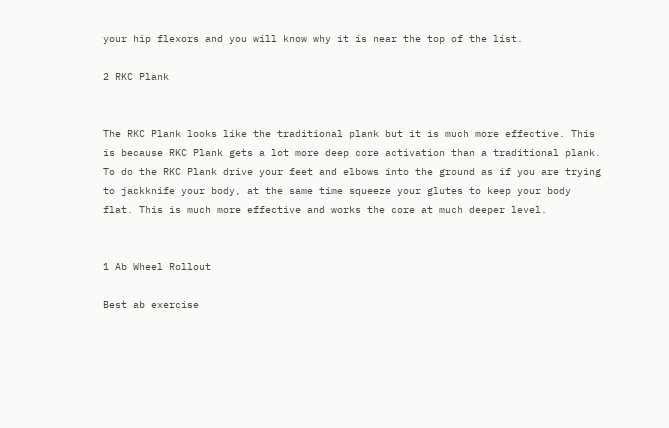your hip flexors and you will know why it is near the top of the list.

2 RKC Plank


The RKC Plank looks like the traditional plank but it is much more effective. This is because RKC Plank gets a lot more deep core activation than a traditional plank. To do the RKC Plank drive your feet and elbows into the ground as if you are trying to jackknife your body, at the same time squeeze your glutes to keep your body flat. This is much more effective and works the core at much deeper level.


1 Ab Wheel Rollout

Best ab exercise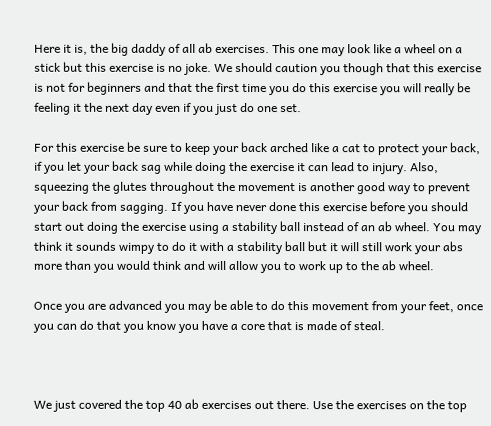Here it is, the big daddy of all ab exercises. This one may look like a wheel on a stick but this exercise is no joke. We should caution you though that this exercise is not for beginners and that the first time you do this exercise you will really be feeling it the next day even if you just do one set.

For this exercise be sure to keep your back arched like a cat to protect your back, if you let your back sag while doing the exercise it can lead to injury. Also, squeezing the glutes throughout the movement is another good way to prevent your back from sagging. If you have never done this exercise before you should start out doing the exercise using a stability ball instead of an ab wheel. You may think it sounds wimpy to do it with a stability ball but it will still work your abs more than you would think and will allow you to work up to the ab wheel.

Once you are advanced you may be able to do this movement from your feet, once you can do that you know you have a core that is made of steal.



We just covered the top 40 ab exercises out there. Use the exercises on the top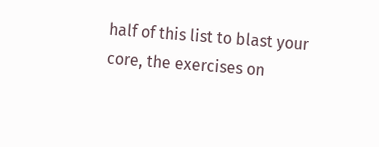half of this list to blast your core, the exercises on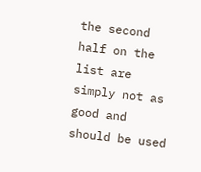the second half on the list are simply not as good and should be used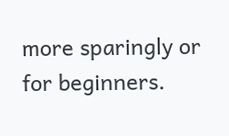more sparingly or for beginners.